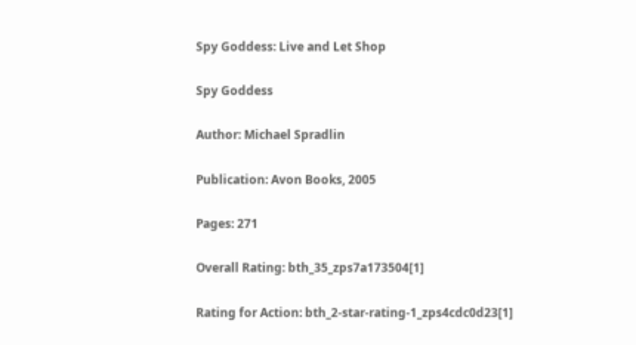Spy Goddess: Live and Let Shop

Spy Goddess

Author: Michael Spradlin

Publication: Avon Books, 2005

Pages: 271

Overall Rating: bth_35_zps7a173504[1]

Rating for Action: bth_2-star-rating-1_zps4cdc0d23[1]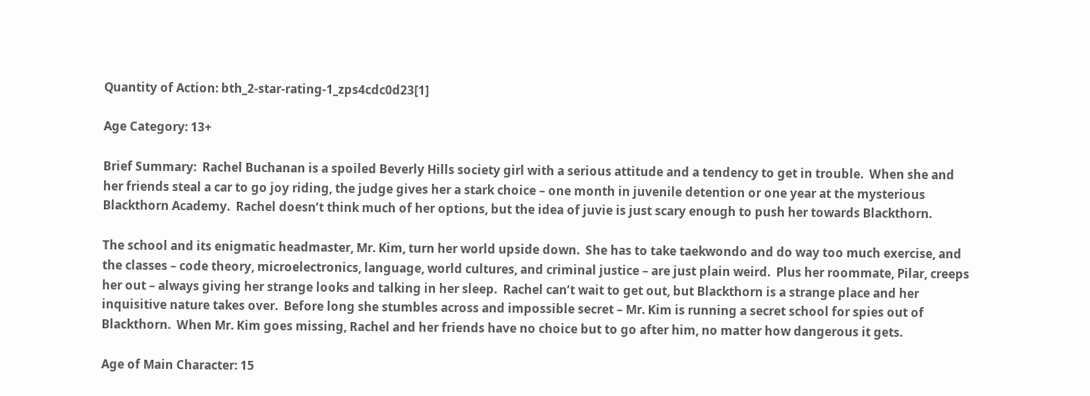Quantity of Action: bth_2-star-rating-1_zps4cdc0d23[1]

Age Category: 13+

Brief Summary:  Rachel Buchanan is a spoiled Beverly Hills society girl with a serious attitude and a tendency to get in trouble.  When she and her friends steal a car to go joy riding, the judge gives her a stark choice – one month in juvenile detention or one year at the mysterious Blackthorn Academy.  Rachel doesn’t think much of her options, but the idea of juvie is just scary enough to push her towards Blackthorn.

The school and its enigmatic headmaster, Mr. Kim, turn her world upside down.  She has to take taekwondo and do way too much exercise, and the classes – code theory, microelectronics, language, world cultures, and criminal justice – are just plain weird.  Plus her roommate, Pilar, creeps her out – always giving her strange looks and talking in her sleep.  Rachel can’t wait to get out, but Blackthorn is a strange place and her inquisitive nature takes over.  Before long she stumbles across and impossible secret – Mr. Kim is running a secret school for spies out of Blackthorn.  When Mr. Kim goes missing, Rachel and her friends have no choice but to go after him, no matter how dangerous it gets.

Age of Main Character: 15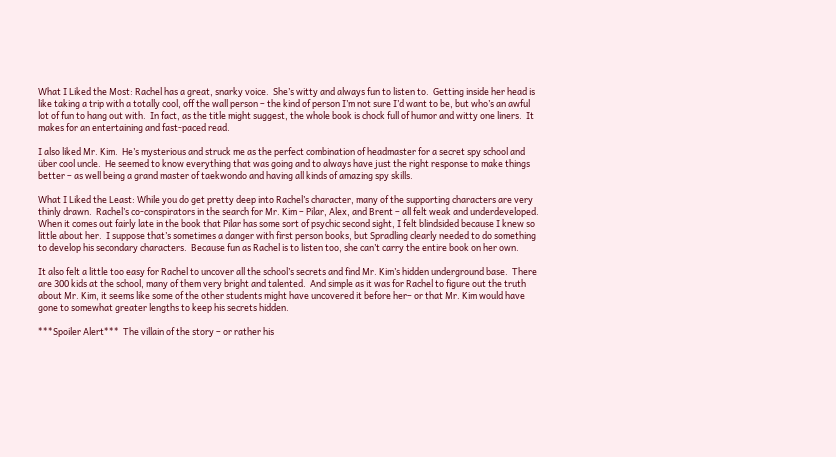What I Liked the Most: Rachel has a great, snarky voice.  She’s witty and always fun to listen to.  Getting inside her head is like taking a trip with a totally cool, off the wall person – the kind of person I’m not sure I’d want to be, but who’s an awful lot of fun to hang out with.  In fact, as the title might suggest, the whole book is chock full of humor and witty one liners.  It makes for an entertaining and fast-paced read.

I also liked Mr. Kim.  He’s mysterious and struck me as the perfect combination of headmaster for a secret spy school and über cool uncle.  He seemed to know everything that was going and to always have just the right response to make things better – as well being a grand master of taekwondo and having all kinds of amazing spy skills.

What I Liked the Least: While you do get pretty deep into Rachel’s character, many of the supporting characters are very thinly drawn.  Rachel’s co-conspirators in the search for Mr. Kim – Pilar, Alex, and Brent – all felt weak and underdeveloped.  When it comes out fairly late in the book that Pilar has some sort of psychic second sight, I felt blindsided because I knew so little about her.  I suppose that’s sometimes a danger with first person books, but Spradling clearly needed to do something to develop his secondary characters.  Because fun as Rachel is to listen too, she can’t carry the entire book on her own.

It also felt a little too easy for Rachel to uncover all the school’s secrets and find Mr. Kim’s hidden underground base.  There are 300 kids at the school, many of them very bright and talented.  And simple as it was for Rachel to figure out the truth about Mr. Kim, it seems like some of the other students might have uncovered it before her– or that Mr. Kim would have gone to somewhat greater lengths to keep his secrets hidden.

***Spoiler Alert***  The villain of the story – or rather his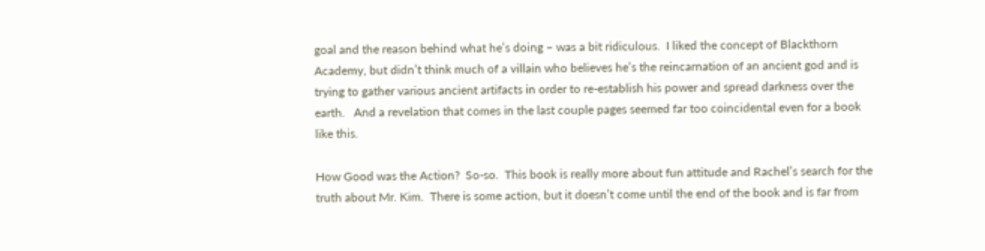goal and the reason behind what he’s doing – was a bit ridiculous.  I liked the concept of Blackthorn Academy, but didn’t think much of a villain who believes he’s the reincarnation of an ancient god and is trying to gather various ancient artifacts in order to re-establish his power and spread darkness over the earth.   And a revelation that comes in the last couple pages seemed far too coincidental even for a book like this.

How Good was the Action?  So-so.  This book is really more about fun attitude and Rachel’s search for the truth about Mr. Kim.  There is some action, but it doesn’t come until the end of the book and is far from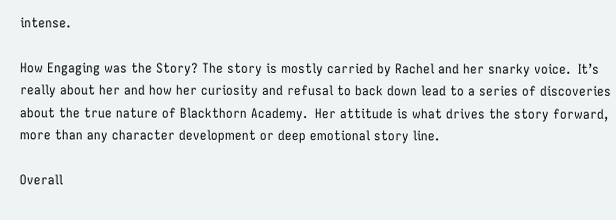intense.

How Engaging was the Story? The story is mostly carried by Rachel and her snarky voice.  It’s really about her and how her curiosity and refusal to back down lead to a series of discoveries about the true nature of Blackthorn Academy.  Her attitude is what drives the story forward, more than any character development or deep emotional story line.

Overall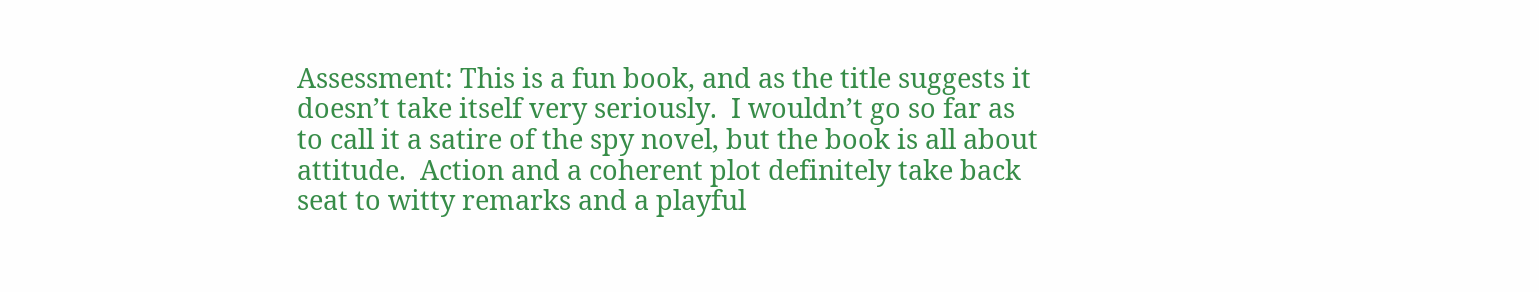Assessment: This is a fun book, and as the title suggests it doesn’t take itself very seriously.  I wouldn’t go so far as to call it a satire of the spy novel, but the book is all about attitude.  Action and a coherent plot definitely take back seat to witty remarks and a playful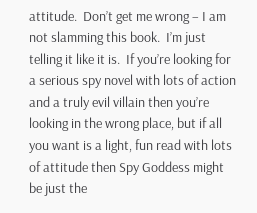attitude.  Don’t get me wrong – I am not slamming this book.  I’m just telling it like it is.  If you’re looking for a serious spy novel with lots of action and a truly evil villain then you’re looking in the wrong place, but if all you want is a light, fun read with lots of attitude then Spy Goddess might be just the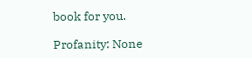book for you.

Profanity: None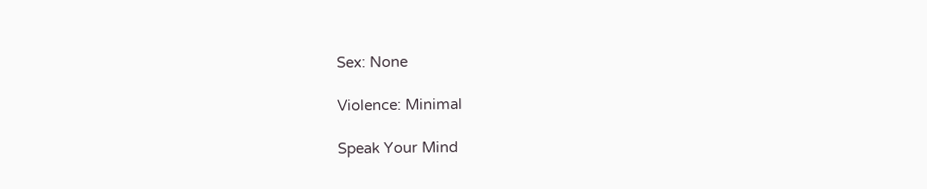Sex: None

Violence: Minimal

Speak Your Mind